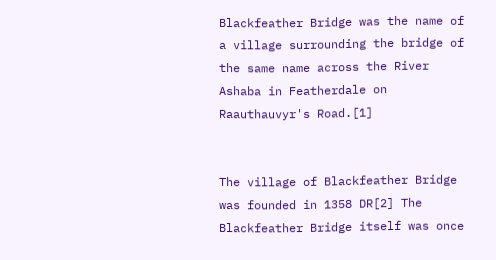Blackfeather Bridge was the name of a village surrounding the bridge of the same name across the River Ashaba in Featherdale on Raauthauvyr's Road.[1]


The village of Blackfeather Bridge was founded in 1358 DR[2] The Blackfeather Bridge itself was once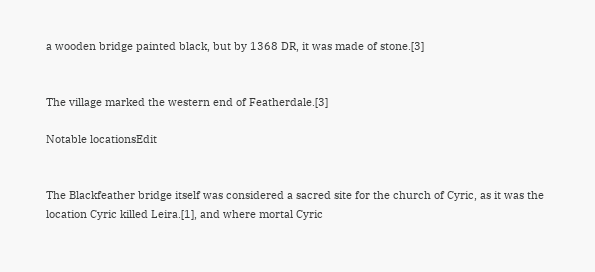a wooden bridge painted black, but by 1368 DR, it was made of stone.[3]


The village marked the western end of Featherdale.[3]

Notable locationsEdit


The Blackfeather bridge itself was considered a sacred site for the church of Cyric, as it was the location Cyric killed Leira.[1], and where mortal Cyric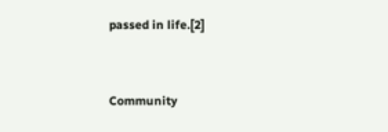passed in life.[2]


Community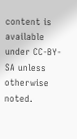content is available under CC-BY-SA unless otherwise noted.